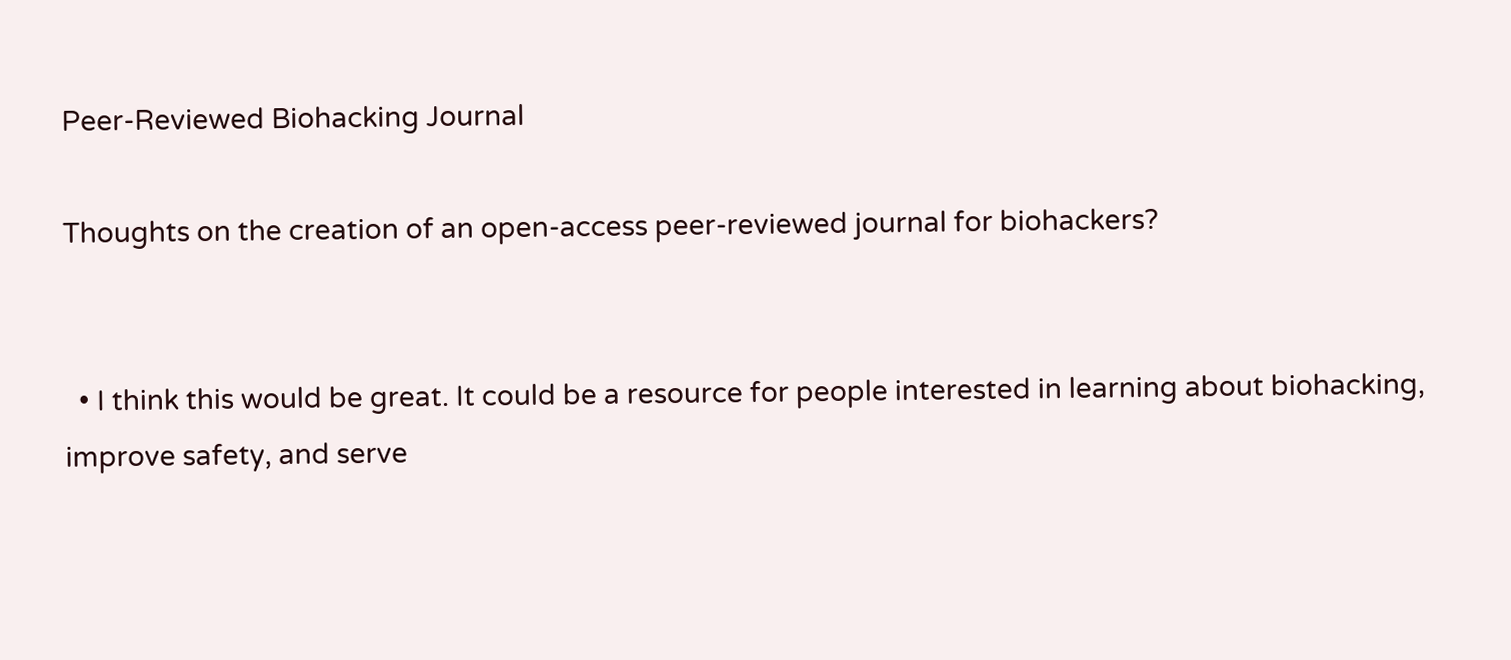Peer-Reviewed Biohacking Journal

Thoughts on the creation of an open-access peer-reviewed journal for biohackers?


  • I think this would be great. It could be a resource for people interested in learning about biohacking, improve safety, and serve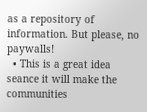as a repository of information. But please, no paywalls!
  • This is a great idea seance it will make the communities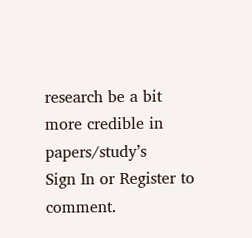research be a bit more credible in papers/study’s
Sign In or Register to comment.